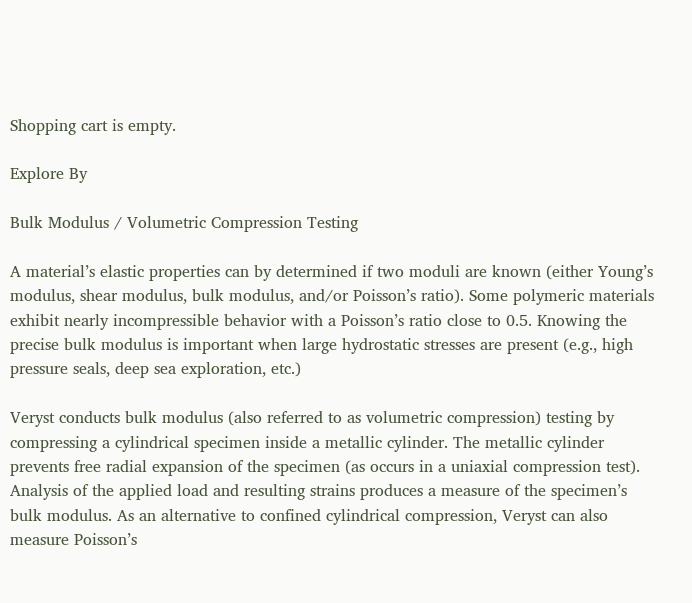Shopping cart is empty.

Explore By

Bulk Modulus / Volumetric Compression Testing

A material’s elastic properties can by determined if two moduli are known (either Young’s modulus, shear modulus, bulk modulus, and/or Poisson’s ratio). Some polymeric materials exhibit nearly incompressible behavior with a Poisson’s ratio close to 0.5. Knowing the precise bulk modulus is important when large hydrostatic stresses are present (e.g., high pressure seals, deep sea exploration, etc.)

Veryst conducts bulk modulus (also referred to as volumetric compression) testing by compressing a cylindrical specimen inside a metallic cylinder. The metallic cylinder prevents free radial expansion of the specimen (as occurs in a uniaxial compression test). Analysis of the applied load and resulting strains produces a measure of the specimen’s bulk modulus. As an alternative to confined cylindrical compression, Veryst can also measure Poisson’s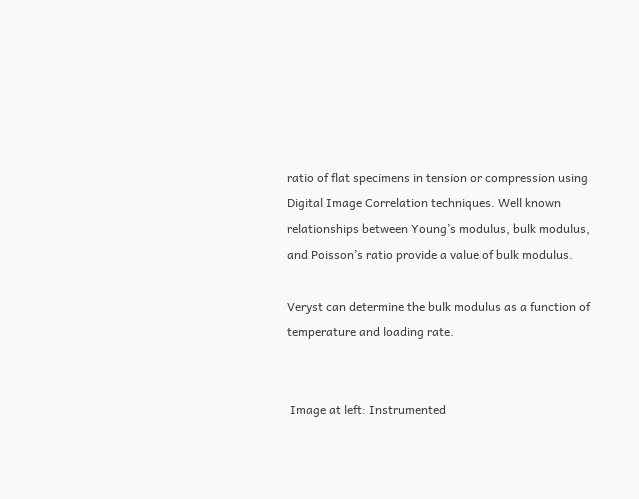ratio of flat specimens in tension or compression using Digital Image Correlation techniques. Well known relationships between Young’s modulus, bulk modulus, and Poisson’s ratio provide a value of bulk modulus.

Veryst can determine the bulk modulus as a function of temperature and loading rate.


 Image at left: Instrumented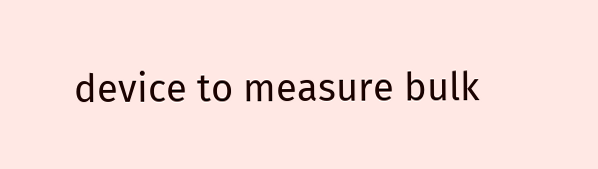device to measure bulk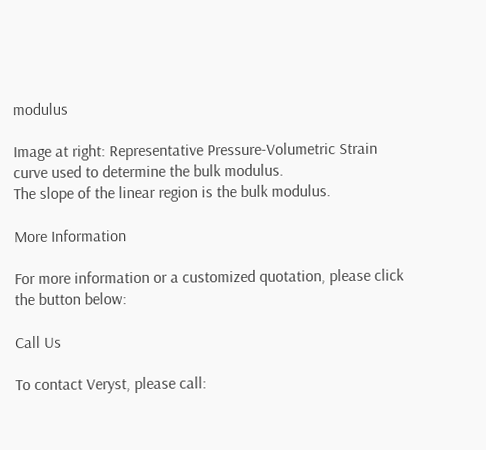modulus

Image at right: Representative Pressure-Volumetric Strain curve used to determine the bulk modulus.
The slope of the linear region is the bulk modulus.

More Information

For more information or a customized quotation, please click the button below:

Call Us

To contact Veryst, please call: